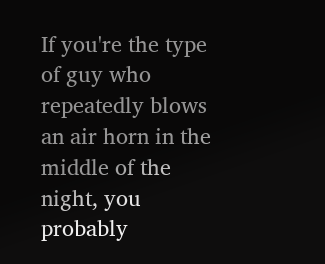If you're the type of guy who repeatedly blows an air horn in the middle of the night, you probably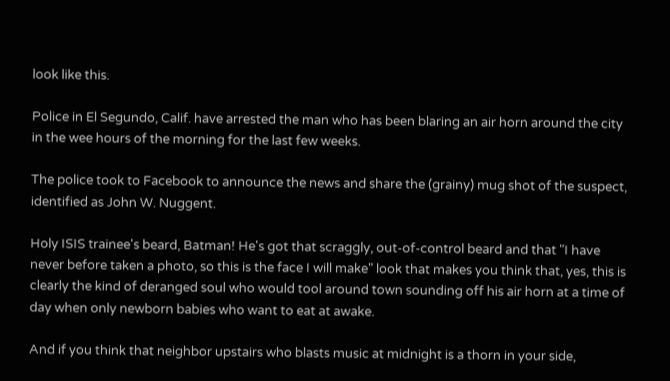look like this.

Police in El Segundo, Calif. have arrested the man who has been blaring an air horn around the city in the wee hours of the morning for the last few weeks.

The police took to Facebook to announce the news and share the (grainy) mug shot of the suspect, identified as John W. Nuggent.

Holy ISIS trainee's beard, Batman! He's got that scraggly, out-of-control beard and that "I have never before taken a photo, so this is the face I will make" look that makes you think that, yes, this is clearly the kind of deranged soul who would tool around town sounding off his air horn at a time of day when only newborn babies who want to eat at awake.

And if you think that neighbor upstairs who blasts music at midnight is a thorn in your side,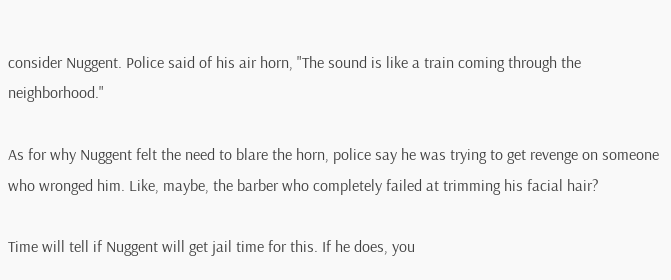consider Nuggent. Police said of his air horn, "The sound is like a train coming through the neighborhood."

As for why Nuggent felt the need to blare the horn, police say he was trying to get revenge on someone who wronged him. Like, maybe, the barber who completely failed at trimming his facial hair?

Time will tell if Nuggent will get jail time for this. If he does, you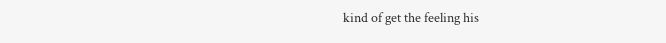kind of get the feeling his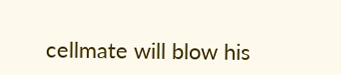cellmate will blow his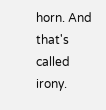horn. And that's called irony.